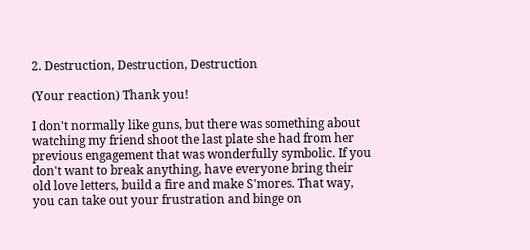2. Destruction, Destruction, Destruction

(Your reaction) Thank you!

I don't normally like guns, but there was something about watching my friend shoot the last plate she had from her previous engagement that was wonderfully symbolic. If you don't want to break anything, have everyone bring their old love letters, build a fire and make S'mores. That way, you can take out your frustration and binge on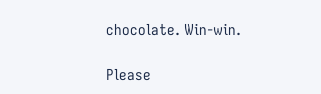chocolate. Win-win.

Please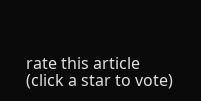rate this article
(click a star to vote)